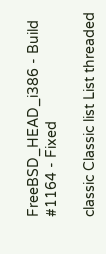FreeBSD_HEAD_i386 - Build #1164 - Fixed

classic Classic list List threaded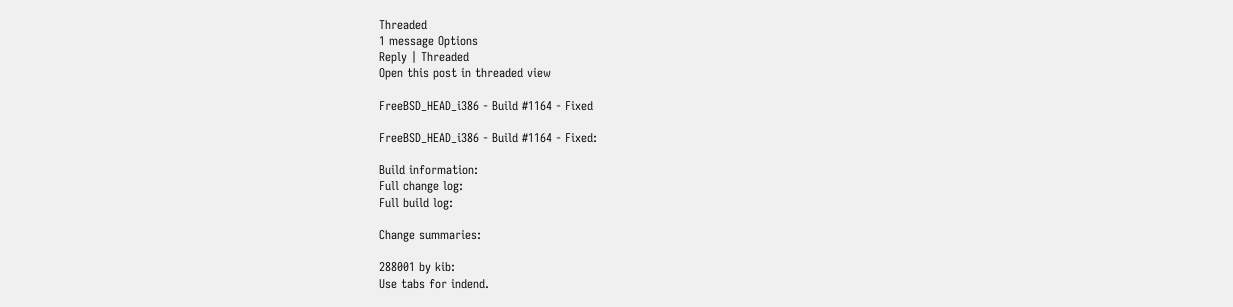Threaded
1 message Options
Reply | Threaded
Open this post in threaded view

FreeBSD_HEAD_i386 - Build #1164 - Fixed

FreeBSD_HEAD_i386 - Build #1164 - Fixed:

Build information:
Full change log:
Full build log:

Change summaries:

288001 by kib:
Use tabs for indend.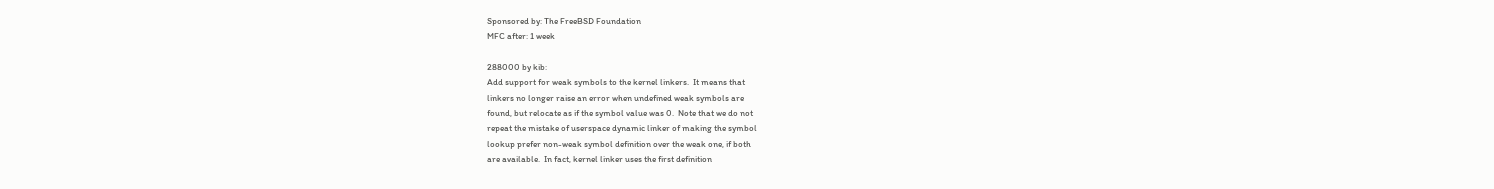Sponsored by: The FreeBSD Foundation
MFC after: 1 week

288000 by kib:
Add support for weak symbols to the kernel linkers.  It means that
linkers no longer raise an error when undefined weak symbols are
found, but relocate as if the symbol value was 0.  Note that we do not
repeat the mistake of userspace dynamic linker of making the symbol
lookup prefer non-weak symbol definition over the weak one, if both
are available.  In fact, kernel linker uses the first definition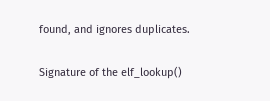found, and ignores duplicates.

Signature of the elf_lookup()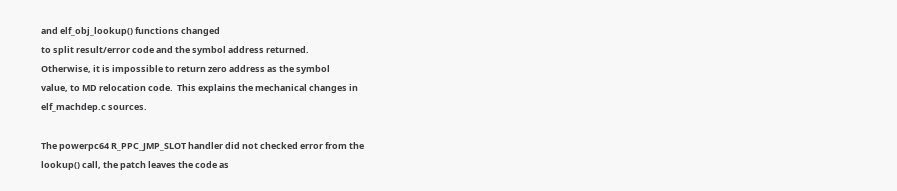and elf_obj_lookup() functions changed
to split result/error code and the symbol address returned.
Otherwise, it is impossible to return zero address as the symbol
value, to MD relocation code.  This explains the mechanical changes in
elf_machdep.c sources.

The powerpc64 R_PPC_JMP_SLOT handler did not checked error from the
lookup() call, the patch leaves the code as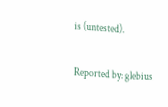is (untested).

Reported by: glebius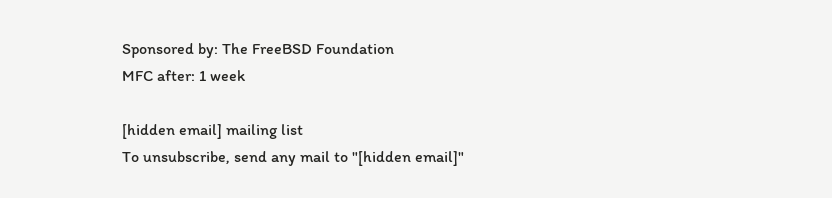Sponsored by: The FreeBSD Foundation
MFC after: 1 week

[hidden email] mailing list
To unsubscribe, send any mail to "[hidden email]"